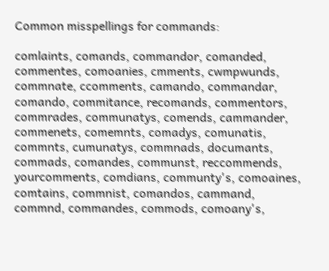Common misspellings for commands:

comlaints, comands, commandor, comanded, commentes, comoanies, cmments, cwmpwunds, commnate, ccomments, camando, commandar, comando, commitance, recomands, commentors, commrades, communatys, comends, cammander, commenets, comemnts, comadys, comunatis, commnts, cumunatys, commnads, documants, commads, comandes, communst, reccommends, yourcomments, comdians, communty's, comoaines, comtains, commnist, comandos, cammand, commnd, commandes, commods, comoany's,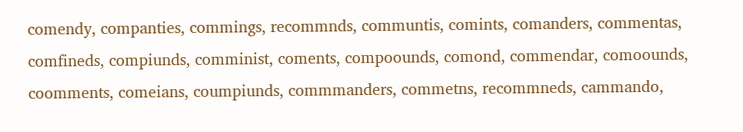comendy, companties, commings, recommnds, communtis, comints, comanders, commentas, comfineds, compiunds, comminist, coments, compoounds, comond, commendar, comoounds, coomments, comeians, coumpiunds, commmanders, commetns, recommneds, cammando,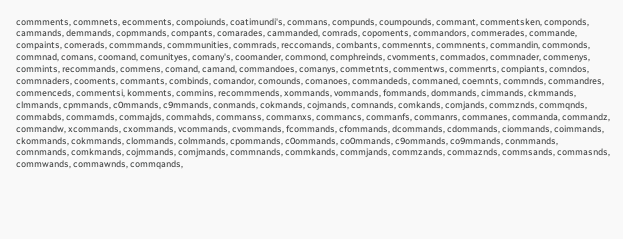commments, commnets, ecomments, compoiunds, coatimundi's, commans, compunds, coumpounds, commant, commentsken, componds, cammands, demmands, copmmands, compants, comarades, cammanded, comrads, copoments, commandors, commerades, commande, compaints, comerads, commmands, commmunities, commrads, reccomands, combants, commennts, commnents, commandin, commonds, commnad, comans, coomand, comunityes, comany's, coomander, commond, comphreinds, cvomments, commados, commnader, commenys, commints, recommands, commens, comand, camand, commandoes, comanys, commetnts, commentws, commenrts, compiants, comndos, commnaders, cooments, commants, combinds, comandor, comounds, comanoes, commandeds, commaned, coemnts, commnds, commandres, commenceds, commentsi, komments, commins, recommmends, xommands, vommands, fommands, dommands, cimmands, ckmmands, clmmands, cpmmands, c0mmands, c9mmands, conmands, cokmands, cojmands, comnands, comkands, comjands, commznds, commqnds, commabds, commamds, commajds, commahds, commanss, commanxs, commancs, commanfs, commanrs, commanes, commanda, commandz, commandw, xcommands, cxommands, vcommands, cvommands, fcommands, cfommands, dcommands, cdommands, ciommands, coimmands, ckommands, cokmmands, clommands, colmmands, cpommands, c0ommands, co0mmands, c9ommands, co9mmands, conmmands, comnmands, comkmands, cojmmands, comjmands, commnands, commkands, commjands, commzands, commaznds, commsands, commasnds, commwands, commawnds, commqands,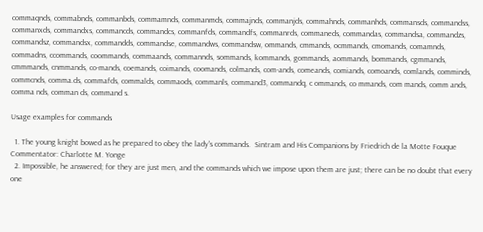commaqnds, commabnds, commanbds, commamnds, commanmds, commajnds, commanjds, commahnds, commanhds, commansds, commandss, commanxds, commandxs, commancds, commandcs, commanfds, commandfs, commanrds, commaneds, commandas, commandsa, commandzs, commandsz, commandsx, commandds, commandse, commandws, commandsw, ommands, cmmands, ocmmands, cmomands, comamnds, commadns, ccommands, coommands, commaands, commannds, sommands, kommands, gommands, aommands, bommands, cgmmands, cmmmands, cnmmands, co-mands, coemands, coimands, coomands, colmands, com-ands, comeands, comiands, comoands, comlands, comminds, commcnds, comma.ds, commafds, commalds, commaods, commanls, command3, commandq, c ommands, co mmands, com mands, comm ands, comma nds, comman ds, command s.

Usage examples for commands

  1. The young knight bowed as he prepared to obey the lady's commands.  Sintram and His Companions by Friedrich de la Motte Fouque Commentator: Charlotte M. Yonge
  2. Impossible, he answered; for they are just men, and the commands which we impose upon them are just; there can be no doubt that every one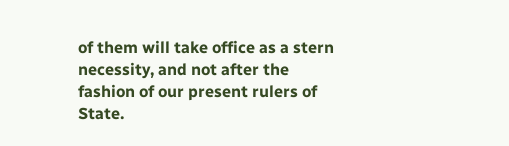of them will take office as a stern necessity, and not after the fashion of our present rulers of State.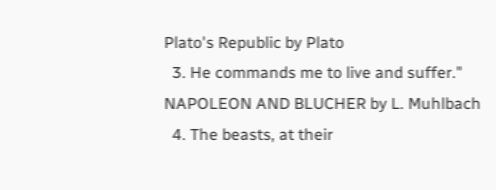Plato's Republic by Plato
  3. He commands me to live and suffer."  NAPOLEON AND BLUCHER by L. Muhlbach
  4. The beasts, at their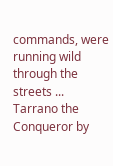commands, were running wild through the streets ...  Tarrano the Conqueror by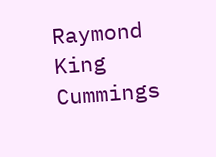Raymond King Cummings